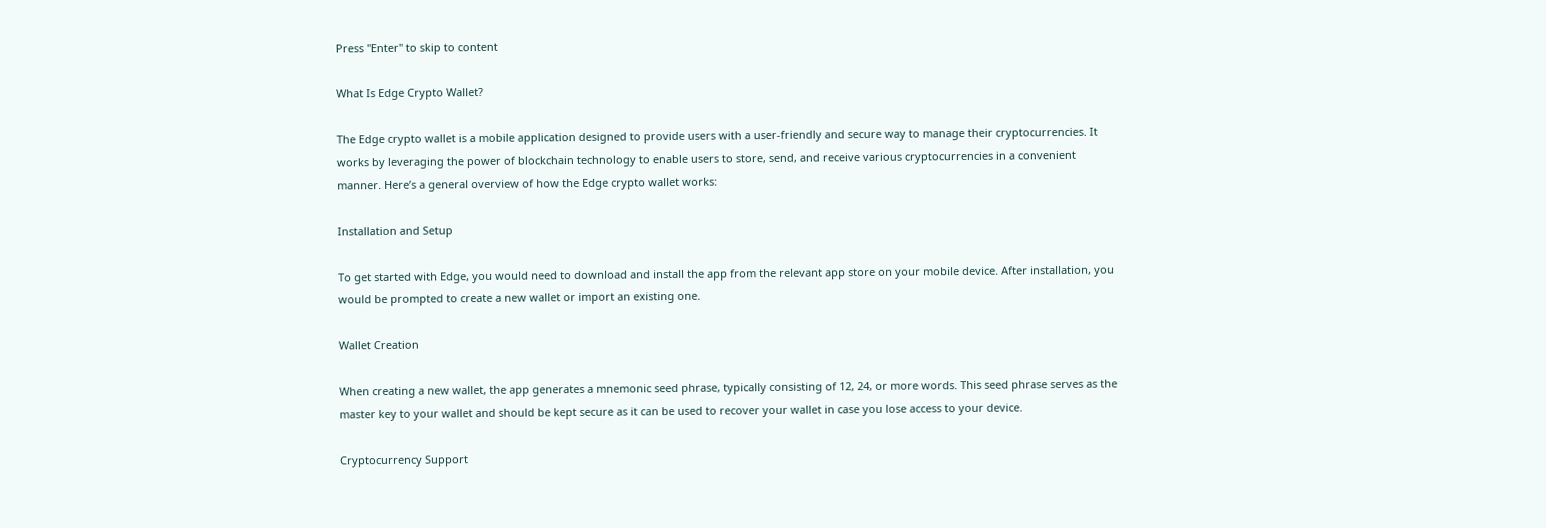Press "Enter" to skip to content

What Is Edge Crypto Wallet?

The Edge crypto wallet is a mobile application designed to provide users with a user-friendly and secure way to manage their cryptocurrencies. It works by leveraging the power of blockchain technology to enable users to store, send, and receive various cryptocurrencies in a convenient manner. Here’s a general overview of how the Edge crypto wallet works:

Installation and Setup

To get started with Edge, you would need to download and install the app from the relevant app store on your mobile device. After installation, you would be prompted to create a new wallet or import an existing one.

Wallet Creation

When creating a new wallet, the app generates a mnemonic seed phrase, typically consisting of 12, 24, or more words. This seed phrase serves as the master key to your wallet and should be kept secure as it can be used to recover your wallet in case you lose access to your device.

Cryptocurrency Support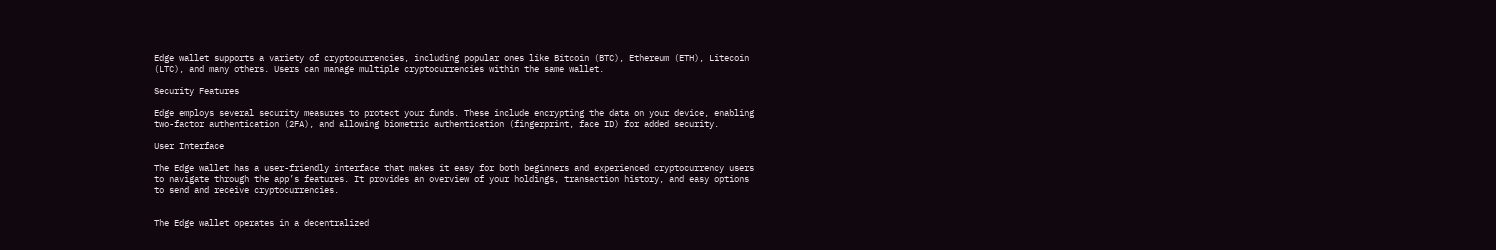Edge wallet supports a variety of cryptocurrencies, including popular ones like Bitcoin (BTC), Ethereum (ETH), Litecoin (LTC), and many others. Users can manage multiple cryptocurrencies within the same wallet.

Security Features

Edge employs several security measures to protect your funds. These include encrypting the data on your device, enabling two-factor authentication (2FA), and allowing biometric authentication (fingerprint, face ID) for added security.

User Interface

The Edge wallet has a user-friendly interface that makes it easy for both beginners and experienced cryptocurrency users to navigate through the app’s features. It provides an overview of your holdings, transaction history, and easy options to send and receive cryptocurrencies.


The Edge wallet operates in a decentralized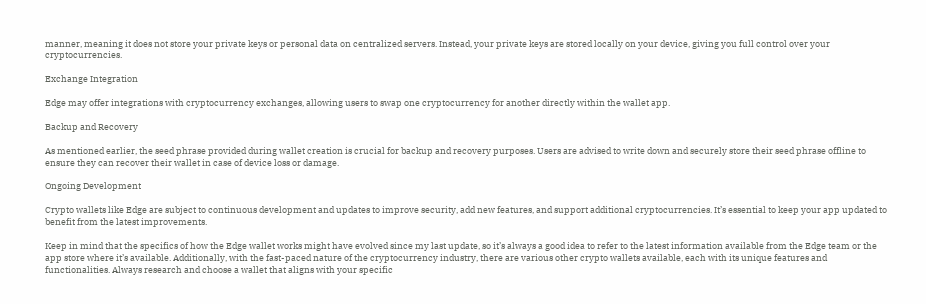manner, meaning it does not store your private keys or personal data on centralized servers. Instead, your private keys are stored locally on your device, giving you full control over your cryptocurrencies.

Exchange Integration

Edge may offer integrations with cryptocurrency exchanges, allowing users to swap one cryptocurrency for another directly within the wallet app.

Backup and Recovery

As mentioned earlier, the seed phrase provided during wallet creation is crucial for backup and recovery purposes. Users are advised to write down and securely store their seed phrase offline to ensure they can recover their wallet in case of device loss or damage.

Ongoing Development

Crypto wallets like Edge are subject to continuous development and updates to improve security, add new features, and support additional cryptocurrencies. It’s essential to keep your app updated to benefit from the latest improvements.

Keep in mind that the specifics of how the Edge wallet works might have evolved since my last update, so it’s always a good idea to refer to the latest information available from the Edge team or the app store where it’s available. Additionally, with the fast-paced nature of the cryptocurrency industry, there are various other crypto wallets available, each with its unique features and functionalities. Always research and choose a wallet that aligns with your specific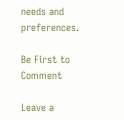needs and preferences.

Be First to Comment

Leave a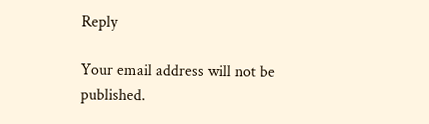Reply

Your email address will not be published.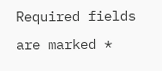Required fields are marked *